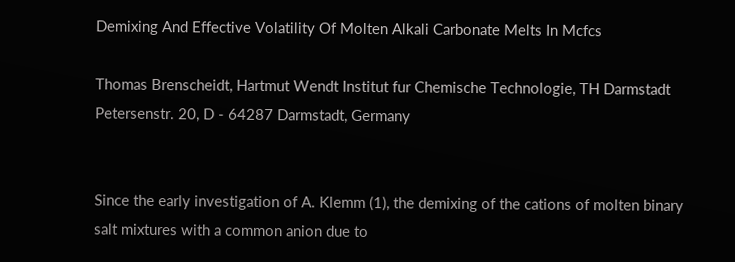Demixing And Effective Volatility Of Molten Alkali Carbonate Melts In Mcfcs

Thomas Brenscheidt, Hartmut Wendt Institut fur Chemische Technologie, TH Darmstadt Petersenstr. 20, D - 64287 Darmstadt, Germany


Since the early investigation of A. Klemm (1), the demixing of the cations of molten binary salt mixtures with a common anion due to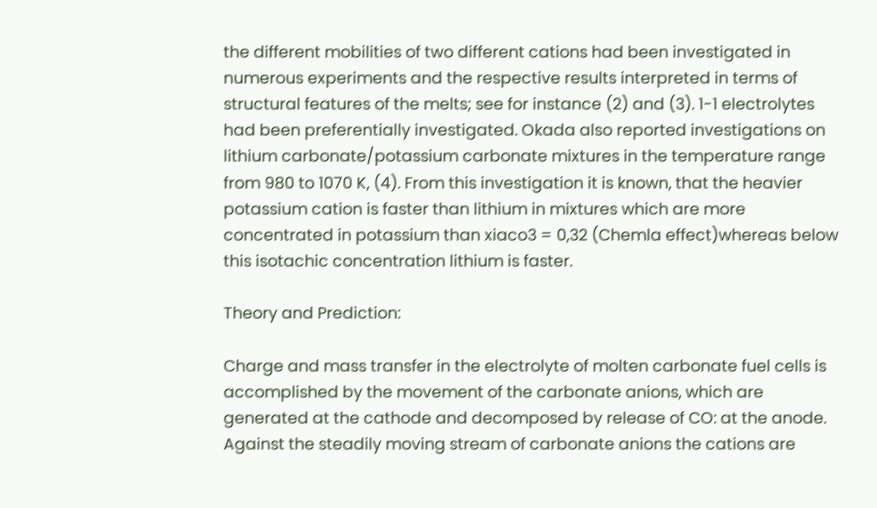the different mobilities of two different cations had been investigated in numerous experiments and the respective results interpreted in terms of structural features of the melts; see for instance (2) and (3). 1-1 electrolytes had been preferentially investigated. Okada also reported investigations on lithium carbonate/potassium carbonate mixtures in the temperature range from 980 to 1070 K, (4). From this investigation it is known, that the heavier potassium cation is faster than lithium in mixtures which are more concentrated in potassium than xiaco3 = 0,32 (Chemla effect)whereas below this isotachic concentration lithium is faster.

Theory and Prediction:

Charge and mass transfer in the electrolyte of molten carbonate fuel cells is accomplished by the movement of the carbonate anions, which are generated at the cathode and decomposed by release of CO: at the anode. Against the steadily moving stream of carbonate anions the cations are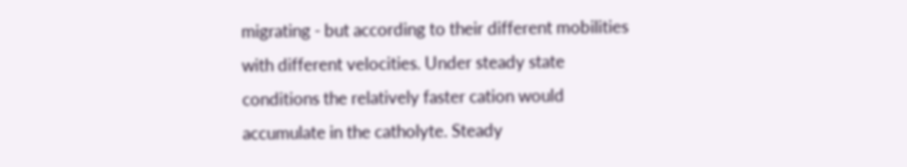migrating - but according to their different mobilities with different velocities. Under steady state conditions the relatively faster cation would accumulate in the catholyte. Steady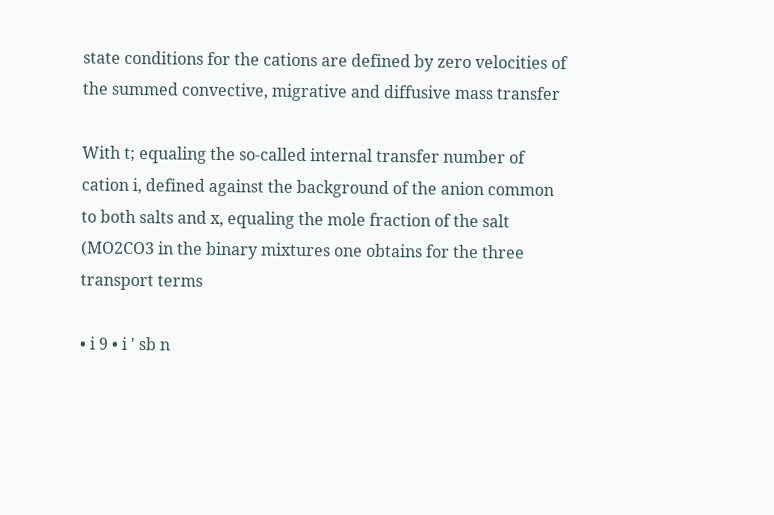state conditions for the cations are defined by zero velocities of the summed convective, migrative and diffusive mass transfer

With t; equaling the so-called internal transfer number of cation i, defined against the background of the anion common to both salts and x, equaling the mole fraction of the salt (MO2CO3 in the binary mixtures one obtains for the three transport terms

• i 9 • i ' sb n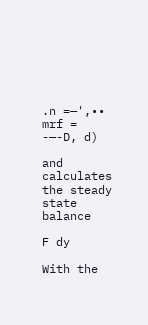.n =—',•• mrf = -—-D, d)

and calculates the steady state balance

F dy

With the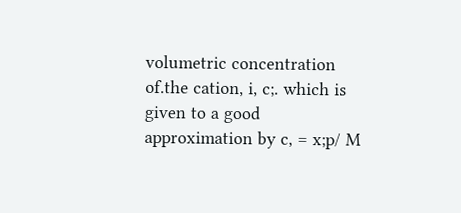volumetric concentration of.the cation, i, c;. which is given to a good approximation by c, = x;p/ M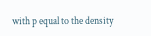with p equal to the density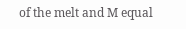of the melt and M equal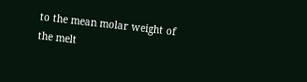to the mean molar weight of the melt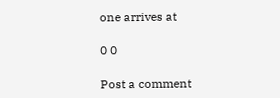one arrives at

0 0

Post a comment